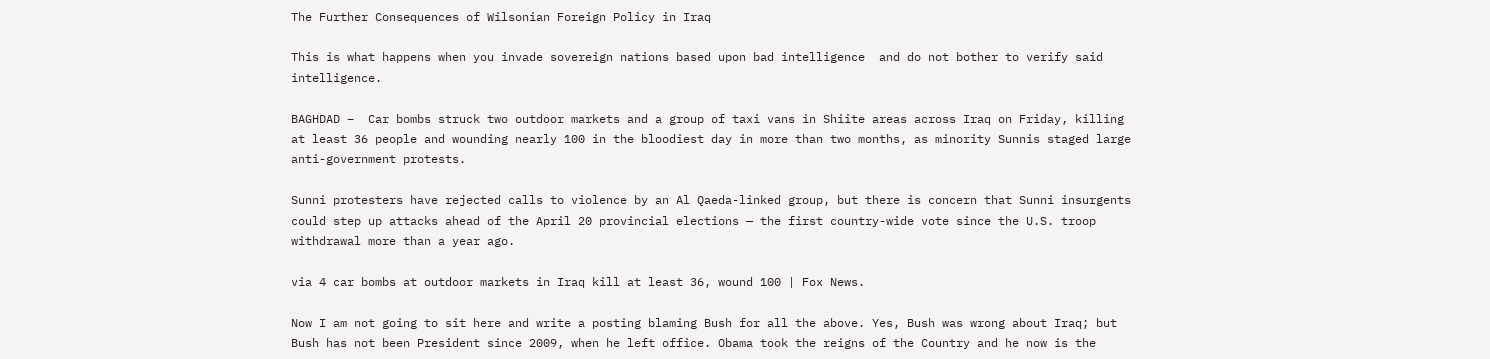The Further Consequences of Wilsonian Foreign Policy in Iraq

This is what happens when you invade sovereign nations based upon bad intelligence  and do not bother to verify said intelligence.

BAGHDAD –  Car bombs struck two outdoor markets and a group of taxi vans in Shiite areas across Iraq on Friday, killing at least 36 people and wounding nearly 100 in the bloodiest day in more than two months, as minority Sunnis staged large anti-government protests.

Sunni protesters have rejected calls to violence by an Al Qaeda-linked group, but there is concern that Sunni insurgents could step up attacks ahead of the April 20 provincial elections — the first country-wide vote since the U.S. troop withdrawal more than a year ago.

via 4 car bombs at outdoor markets in Iraq kill at least 36, wound 100 | Fox News.

Now I am not going to sit here and write a posting blaming Bush for all the above. Yes, Bush was wrong about Iraq; but Bush has not been President since 2009, when he left office. Obama took the reigns of the Country and he now is the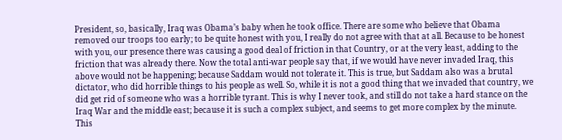President, so, basically, Iraq was Obama’s baby when he took office. There are some who believe that Obama removed our troops too early; to be quite honest with you, I really do not agree with that at all. Because to be honest with you, our presence there was causing a good deal of friction in that Country, or at the very least, adding to the friction that was already there. Now the total anti-war people say that, if we would have never invaded Iraq, this above would not be happening; because Saddam would not tolerate it. This is true, but Saddam also was a brutal dictator, who did horrible things to his people as well. So, while it is not a good thing that we invaded that country, we did get rid of someone who was a horrible tyrant. This is why I never took, and still do not take a hard stance on the Iraq War and the middle east; because it is such a complex subject, and seems to get more complex by the minute. This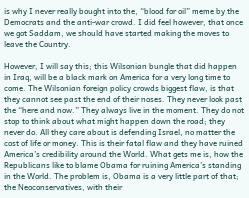is why I never really bought into the, “blood for oil” meme by the Democrats and the anti-war crowd. I did feel however, that once we got Saddam, we should have started making the moves to leave the Country.

However, I will say this; this Wilsonian bungle that did happen in Iraq, will be a black mark on America for a very long time to come. The Wilsonian foreign policy crowds biggest flaw, is that they cannot see past the end of their noses. They never look past the “here and now.” They always live in the moment. They do not stop to think about what might happen down the road; they never do. All they care about is defending Israel, no matter the cost of life or money. This is their fatal flaw and they have ruined America’s credibility around the World. What gets me is, how the Republicans like to blame Obama for ruining America’s standing in the World. The problem is, Obama is a very little part of that; the Neoconservatives, with their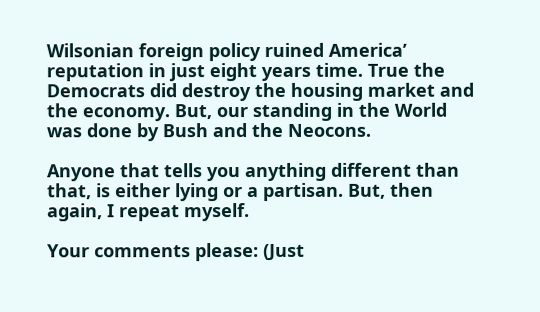Wilsonian foreign policy ruined America’ reputation in just eight years time. True the Democrats did destroy the housing market and the economy. But, our standing in the World was done by Bush and the Neocons.

Anyone that tells you anything different than that, is either lying or a partisan. But, then again, I repeat myself.

Your comments please: (Just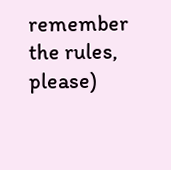remember the rules, please)